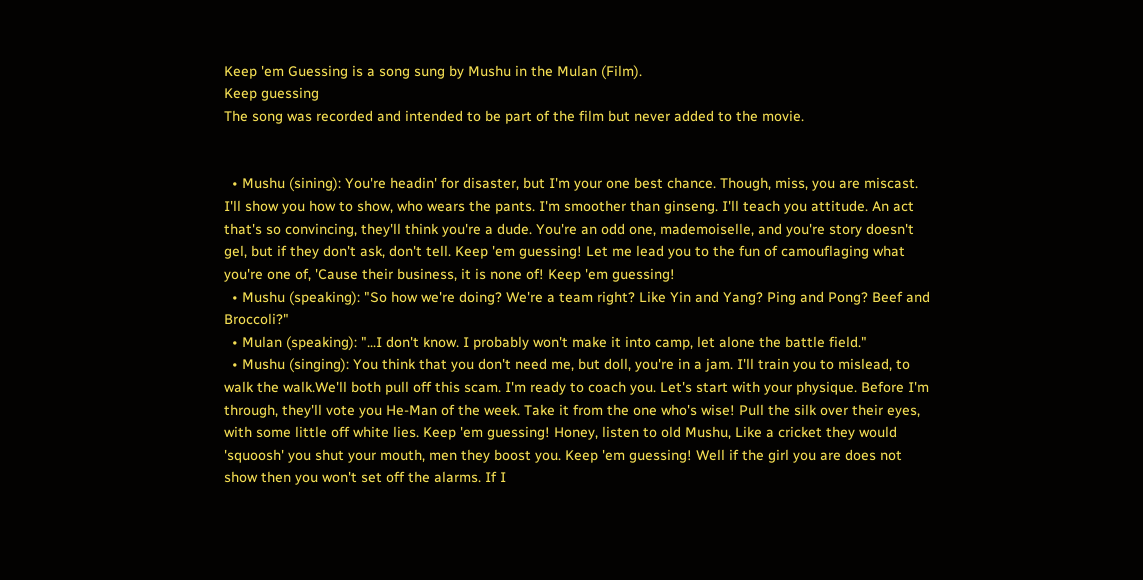Keep 'em Guessing is a song sung by Mushu in the Mulan (Film).
Keep guessing
The song was recorded and intended to be part of the film but never added to the movie.


  • Mushu (sining): You're headin' for disaster, but I'm your one best chance. Though, miss, you are miscast. I'll show you how to show, who wears the pants. I'm smoother than ginseng. I'll teach you attitude. An act that's so convincing, they'll think you're a dude. You're an odd one, mademoiselle, and you're story doesn't gel, but if they don't ask, don't tell. Keep 'em guessing! Let me lead you to the fun of camouflaging what you're one of, 'Cause their business, it is none of! Keep 'em guessing!
  • Mushu (speaking): "So how we're doing? We're a team right? Like Yin and Yang? Ping and Pong? Beef and Broccoli?"
  • Mulan (speaking): "...I don't know. I probably won't make it into camp, let alone the battle field."
  • Mushu (singing): You think that you don't need me, but doll, you're in a jam. I'll train you to mislead, to walk the walk.We'll both pull off this scam. I'm ready to coach you. Let's start with your physique. Before I'm through, they'll vote you He-Man of the week. Take it from the one who's wise! Pull the silk over their eyes, with some little off white lies. Keep 'em guessing! Honey, listen to old Mushu, Like a cricket they would 'squoosh' you shut your mouth, men they boost you. Keep 'em guessing! Well if the girl you are does not show then you won't set off the alarms. If I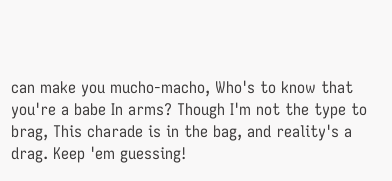can make you mucho-macho, Who's to know that you're a babe In arms? Though I'm not the type to brag, This charade is in the bag, and reality's a drag. Keep 'em guessing!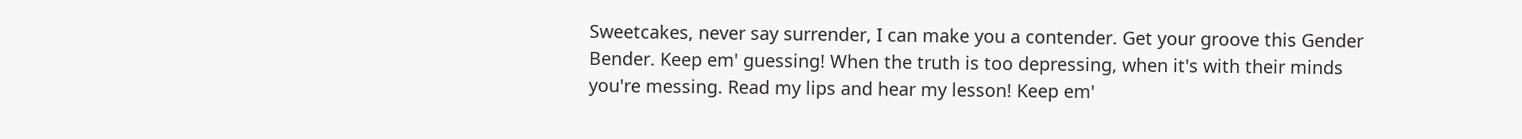Sweetcakes, never say surrender, I can make you a contender. Get your groove this Gender Bender. Keep em' guessing! When the truth is too depressing, when it's with their minds you're messing. Read my lips and hear my lesson! Keep em'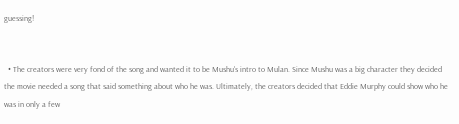guessing!


  • The creators were very fond of the song and wanted it to be Mushu's intro to Mulan. Since Mushu was a big character they decided the movie needed a song that said something about who he was. Ultimately, the creators decided that Eddie Murphy could show who he was in only a few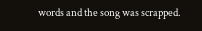words and the song was scrapped.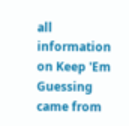all information on Keep 'Em Guessing came from